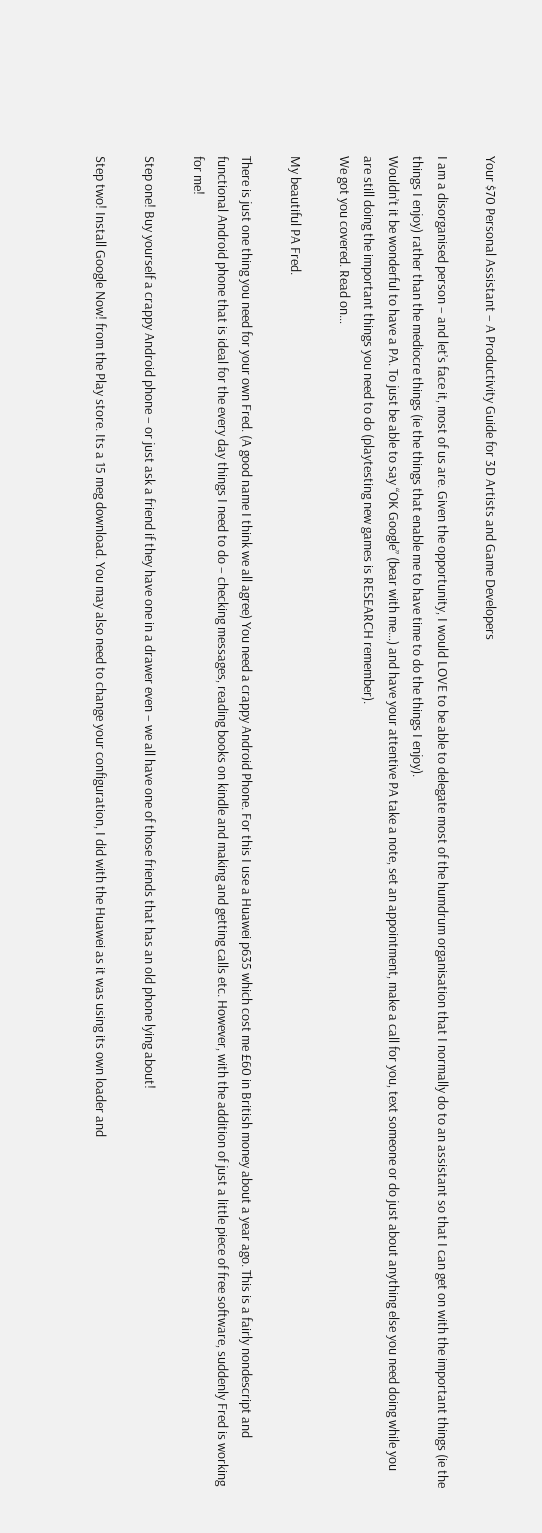Your $70 Personal Assistant – A Productivity Guide for 3D Artists and Game Developers

I am a disorganised person – and let’s face it, most of us are. Given the opportunity, I would LOVE to be able to delegate most of the humdrum organisation that I normally do to an assistant so that I can get on with the important things (ie the things I enjoy) rather than the mediocre things (ie the things that enable me to have time to do the things I enjoy).
Wouldn’t it be wonderful to have a PA. To just be able to say “OK Google” (bear with me…) and have your attentive PA take a note, set an appointment, make a call for you, text someone or do just about anything else you need doing while you are still doing the important things you need to do (playtesting new games is RESEARCH remember).
We got you covered. Read on…

My beautiful PA Fred.

There is just one thing you need for your own Fred. (A good name I think we all agree) You need a crappy Android Phone. For this I use a Huawei p635 which cost me £60 in British money about a year ago. This is a fairly nondescript and functional Android phone that is ideal for the every day things I need to do – checking messages, reading books on kindle and making and getting calls etc. However, with the addition of just a little piece of free software, suddenly Fred is working for me!

Step one! Buy yourself a crappy Android phone – or just ask a friend if they have one in a drawer even – we all have one of those friends that has an old phone lying about!

Step two! Install Google Now! from the Play store. Its a 15 meg download. You may also need to change your configuration, I did with the Huawei as it was using its own loader and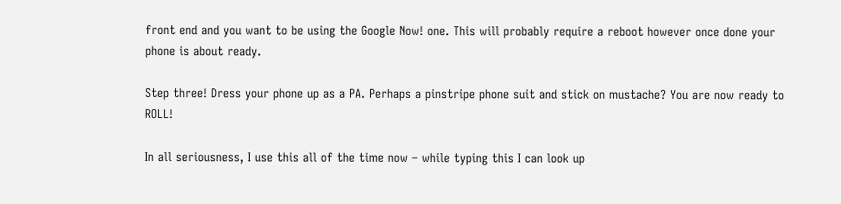front end and you want to be using the Google Now! one. This will probably require a reboot however once done your phone is about ready.

Step three! Dress your phone up as a PA. Perhaps a pinstripe phone suit and stick on mustache? You are now ready to ROLL!

In all seriousness, I use this all of the time now – while typing this I can look up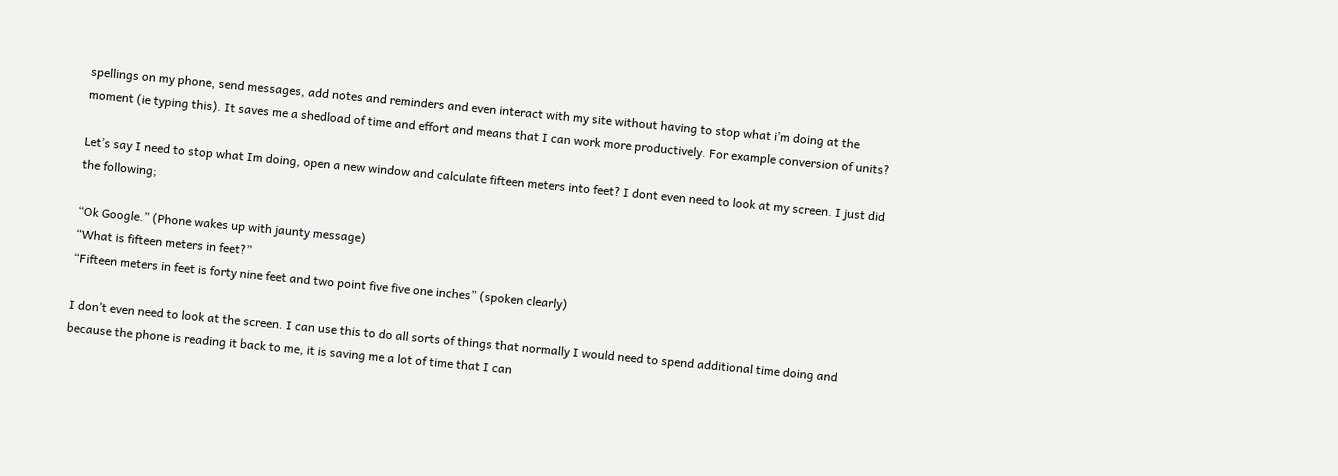spellings on my phone, send messages, add notes and reminders and even interact with my site without having to stop what i’m doing at the moment (ie typing this). It saves me a shedload of time and effort and means that I can work more productively. For example conversion of units?

Let’s say I need to stop what Im doing, open a new window and calculate fifteen meters into feet? I dont even need to look at my screen. I just did the following;

“Ok Google.” (Phone wakes up with jaunty message)
“What is fifteen meters in feet?”
“Fifteen meters in feet is forty nine feet and two point five five one inches” (spoken clearly)

I don’t even need to look at the screen. I can use this to do all sorts of things that normally I would need to spend additional time doing and because the phone is reading it back to me, it is saving me a lot of time that I can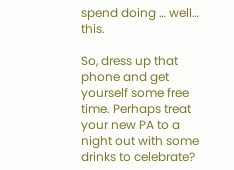spend doing … well… this.

So, dress up that phone and get yourself some free time. Perhaps treat your new PA to a night out with some drinks to celebrate?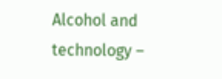Alcohol and technology –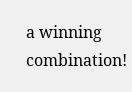a winning combination!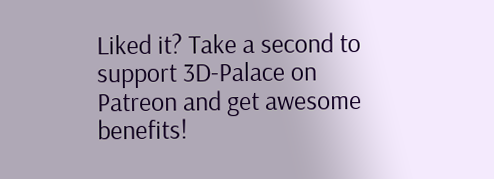Liked it? Take a second to support 3D-Palace on Patreon and get awesome benefits!